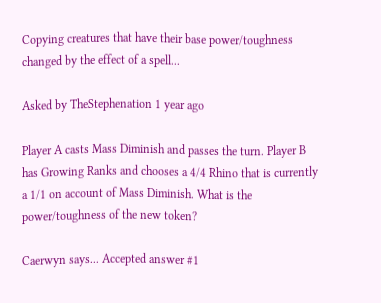Copying creatures that have their base power/toughness changed by the effect of a spell...

Asked by TheStephenation 1 year ago

Player A casts Mass Diminish and passes the turn. Player B has Growing Ranks and chooses a 4/4 Rhino that is currently a 1/1 on account of Mass Diminish. What is the power/toughness of the new token?

Caerwyn says... Accepted answer #1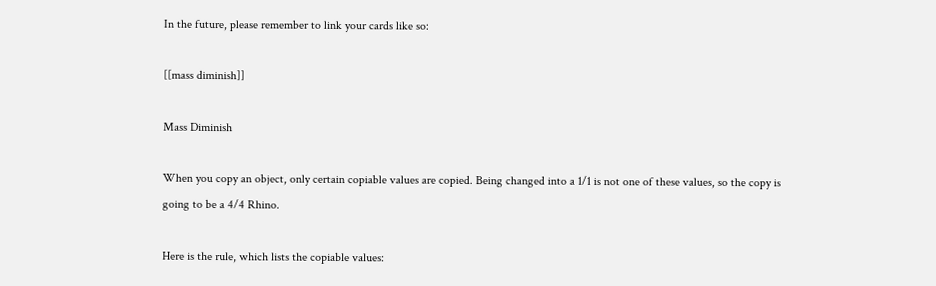In the future, please remember to link your cards like so:

[[mass diminish]]

Mass Diminish

When you copy an object, only certain copiable values are copied. Being changed into a 1/1 is not one of these values, so the copy is going to be a 4/4 Rhino.

Here is the rule, which lists the copiable values: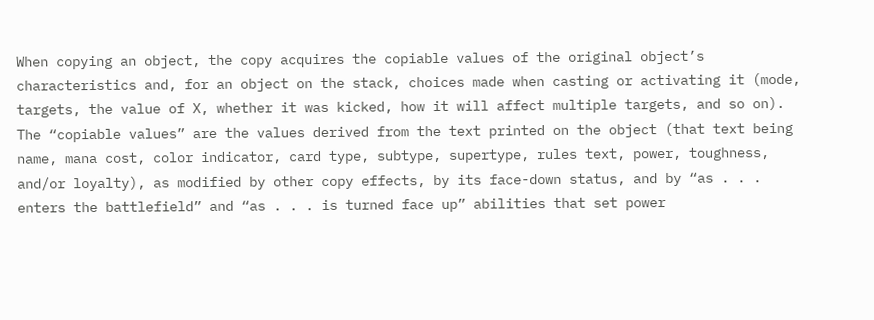When copying an object, the copy acquires the copiable values of the original object’s characteristics and, for an object on the stack, choices made when casting or activating it (mode, targets, the value of X, whether it was kicked, how it will affect multiple targets, and so on). The “copiable values” are the values derived from the text printed on the object (that text being name, mana cost, color indicator, card type, subtype, supertype, rules text, power, toughness, and/or loyalty), as modified by other copy effects, by its face-down status, and by “as . . . enters the battlefield” and “as . . . is turned face up” abilities that set power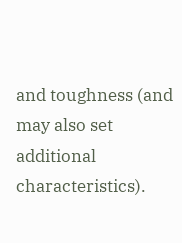and toughness (and may also set additional characteristics).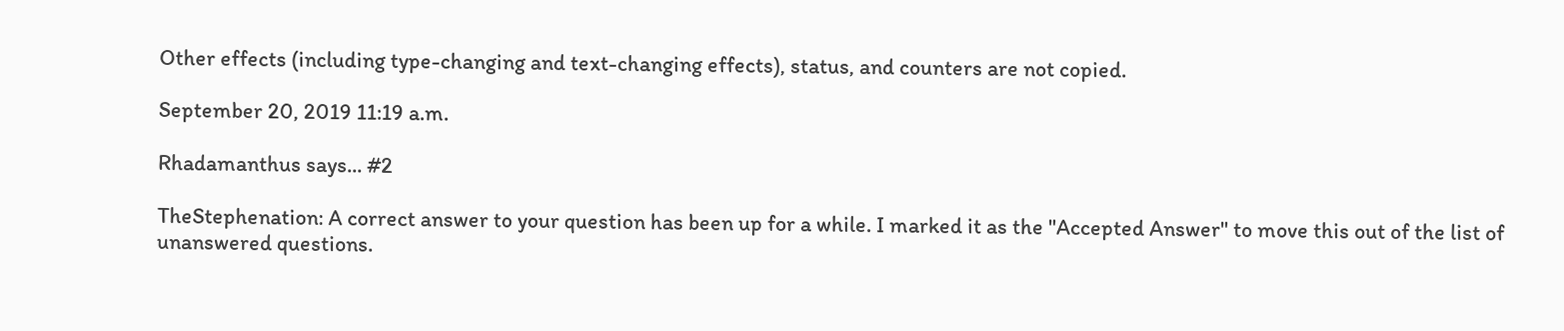Other effects (including type-changing and text-changing effects), status, and counters are not copied.

September 20, 2019 11:19 a.m.

Rhadamanthus says... #2

TheStephenation: A correct answer to your question has been up for a while. I marked it as the "Accepted Answer" to move this out of the list of unanswered questions.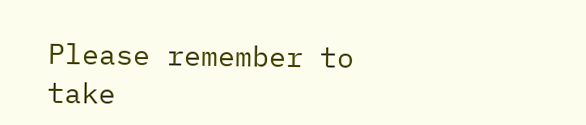Please remember to take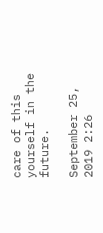care of this yourself in the future.

September 25, 2019 2:26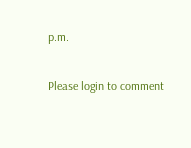p.m.

Please login to comment